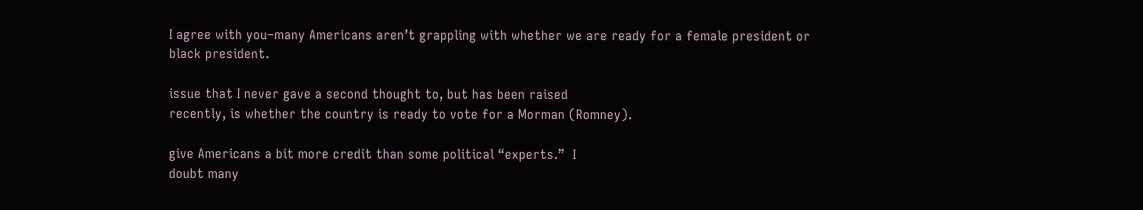I agree with you–many Americans aren’t grappling with whether we are ready for a female president or black president.

issue that I never gave a second thought to, but has been raised
recently, is whether the country is ready to vote for a Morman (Romney).

give Americans a bit more credit than some political “experts.”  I
doubt many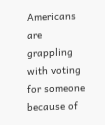Americans are grappling with voting for someone because of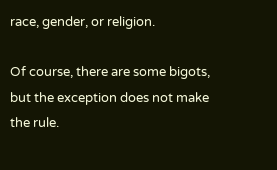race, gender, or religion.

Of course, there are some bigots, but the exception does not make the rule.